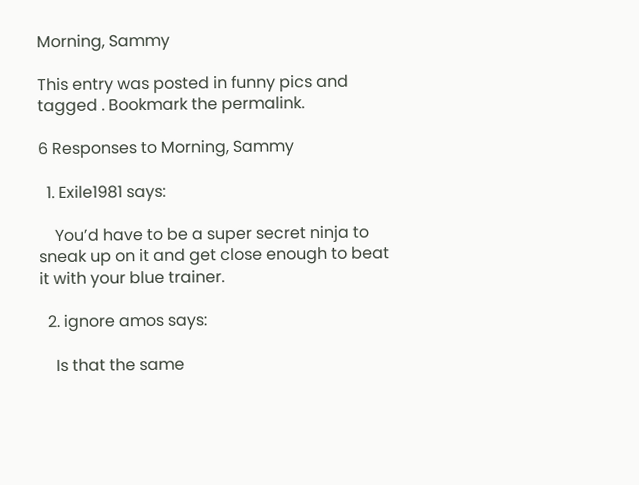Morning, Sammy

This entry was posted in funny pics and tagged . Bookmark the permalink.

6 Responses to Morning, Sammy

  1. Exile1981 says:

    You’d have to be a super secret ninja to sneak up on it and get close enough to beat it with your blue trainer.

  2. ignore amos says:

    Is that the same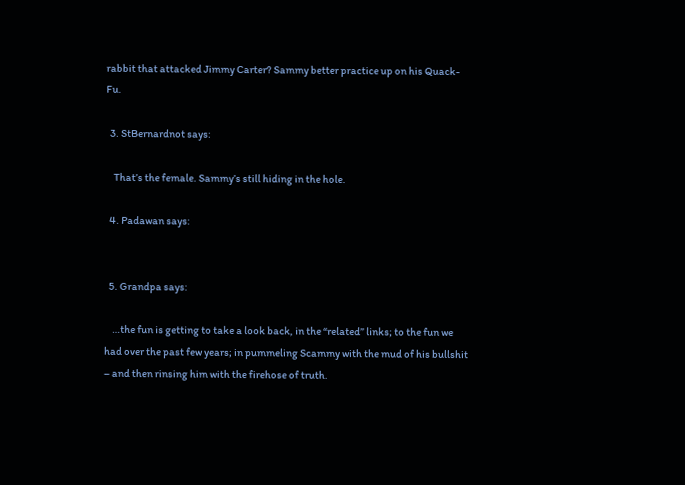rabbit that attacked Jimmy Carter? Sammy better practice up on his Quack-Fu.

  3. StBernardnot says:

    That’s the female. Sammy’s still hiding in the hole.

  4. Padawan says:


  5. Grandpa says:

    …the fun is getting to take a look back, in the “related” links; to the fun we had over the past few years; in pummeling Scammy with the mud of his bullshit – and then rinsing him with the firehose of truth.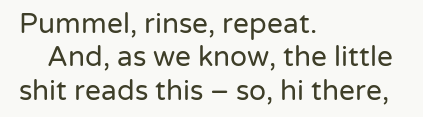Pummel, rinse, repeat.
    And, as we know, the little shit reads this – so, hi there,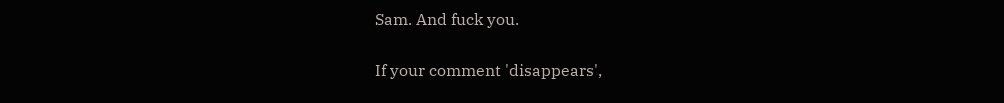Sam. And fuck you.

If your comment 'disappears',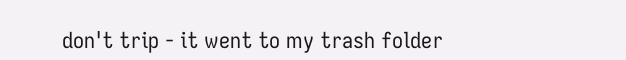don't trip - it went to my trash folder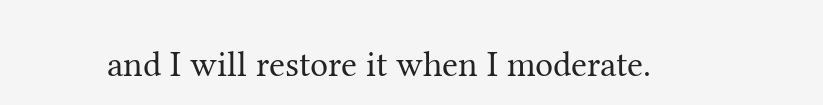and I will restore it when I moderate.